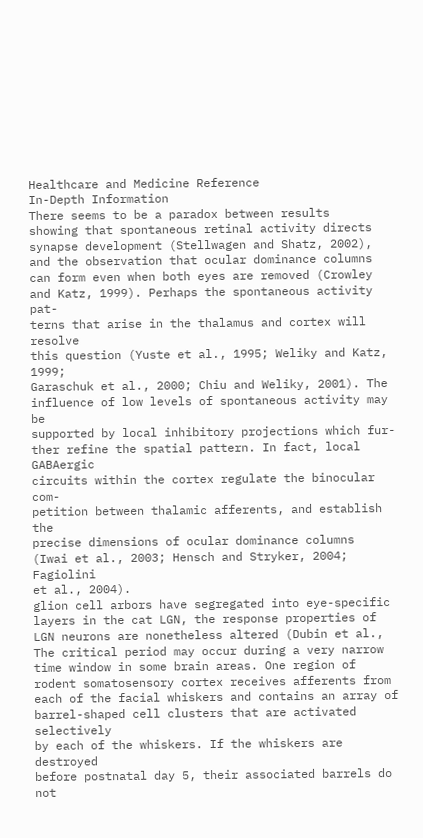Healthcare and Medicine Reference
In-Depth Information
There seems to be a paradox between results
showing that spontaneous retinal activity directs
synapse development (Stellwagen and Shatz, 2002),
and the observation that ocular dominance columns
can form even when both eyes are removed (Crowley
and Katz, 1999). Perhaps the spontaneous activity pat-
terns that arise in the thalamus and cortex will resolve
this question (Yuste et al., 1995; Weliky and Katz, 1999;
Garaschuk et al., 2000; Chiu and Weliky, 2001). The
influence of low levels of spontaneous activity may be
supported by local inhibitory projections which fur-
ther refine the spatial pattern. In fact, local GABAergic
circuits within the cortex regulate the binocular com-
petition between thalamic afferents, and establish the
precise dimensions of ocular dominance columns
(Iwai et al., 2003; Hensch and Stryker, 2004; Fagiolini
et al., 2004).
glion cell arbors have segregated into eye-specific
layers in the cat LGN, the response properties of
LGN neurons are nonetheless altered (Dubin et al.,
The critical period may occur during a very narrow
time window in some brain areas. One region of
rodent somatosensory cortex receives afferents from
each of the facial whiskers and contains an array of
barrel-shaped cell clusters that are activated selectively
by each of the whiskers. If the whiskers are destroyed
before postnatal day 5, their associated barrels do not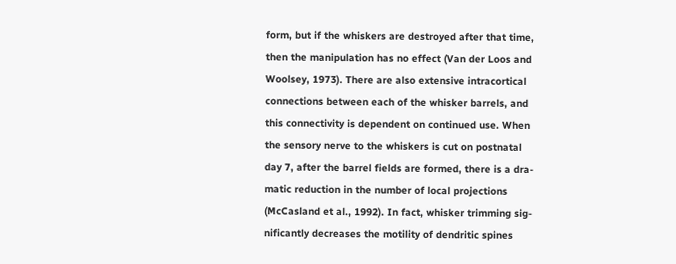form, but if the whiskers are destroyed after that time,
then the manipulation has no effect (Van der Loos and
Woolsey, 1973). There are also extensive intracortical
connections between each of the whisker barrels, and
this connectivity is dependent on continued use. When
the sensory nerve to the whiskers is cut on postnatal
day 7, after the barrel fields are formed, there is a dra-
matic reduction in the number of local projections
(McCasland et al., 1992). In fact, whisker trimming sig-
nificantly decreases the motility of dendritic spines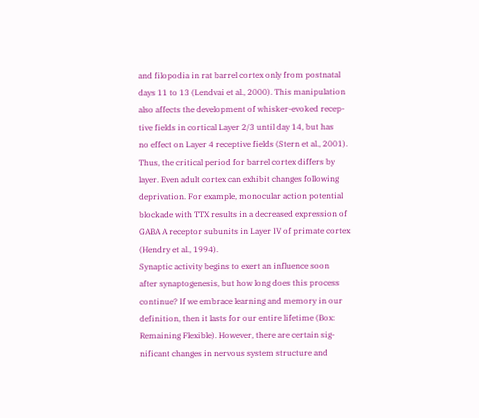and filopodia in rat barrel cortex only from postnatal
days 11 to 13 (Lendvai et al., 2000). This manipulation
also affects the development of whisker-evoked recep-
tive fields in cortical Layer 2/3 until day 14, but has
no effect on Layer 4 receptive fields (Stern et al., 2001).
Thus, the critical period for barrel cortex differs by
layer. Even adult cortex can exhibit changes following
deprivation. For example, monocular action potential
blockade with TTX results in a decreased expression of
GABA A receptor subunits in Layer IV of primate cortex
(Hendry et al., 1994).
Synaptic activity begins to exert an influence soon
after synaptogenesis, but how long does this process
continue? If we embrace learning and memory in our
definition, then it lasts for our entire lifetime (Box:
Remaining Flexible). However, there are certain sig-
nificant changes in nervous system structure and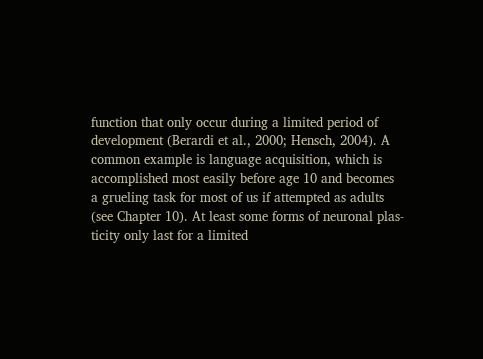function that only occur during a limited period of
development (Berardi et al., 2000; Hensch, 2004). A
common example is language acquisition, which is
accomplished most easily before age 10 and becomes
a grueling task for most of us if attempted as adults
(see Chapter 10). At least some forms of neuronal plas-
ticity only last for a limited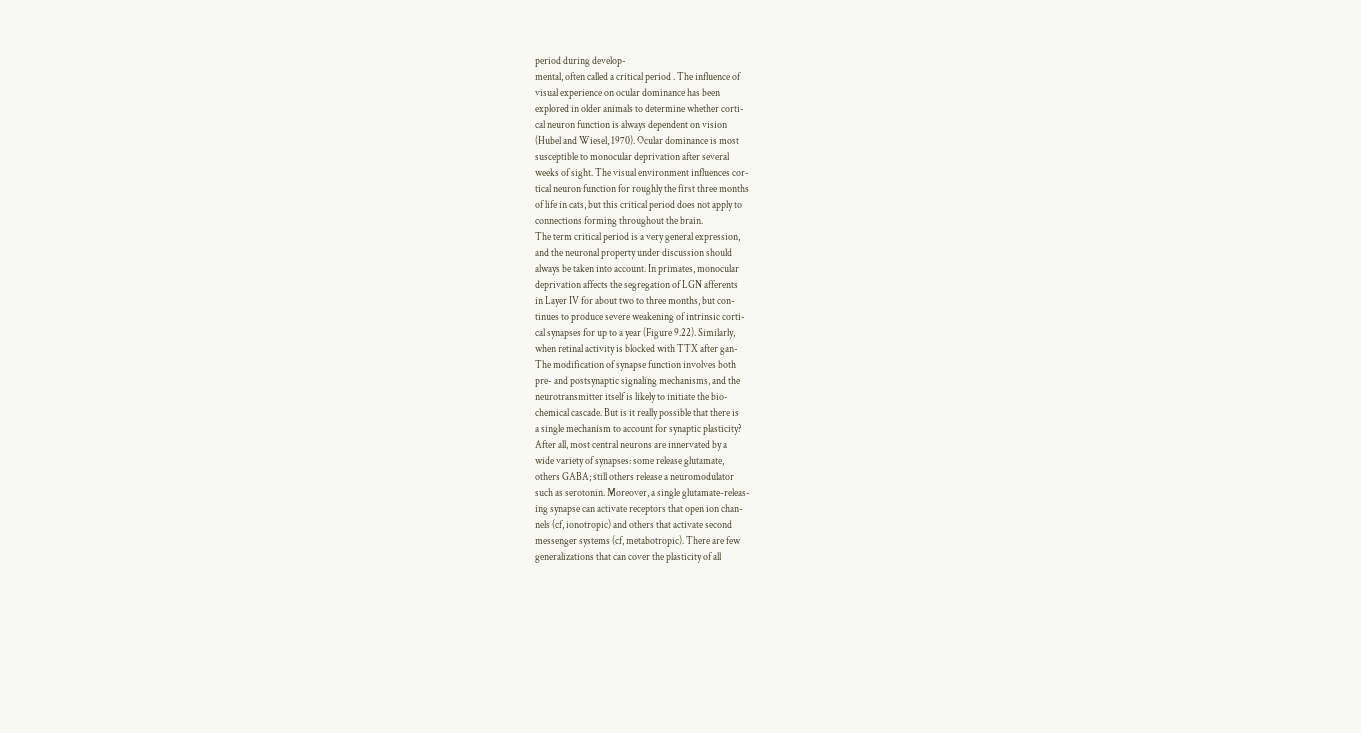period during develop-
mental, often called a critical period . The influence of
visual experience on ocular dominance has been
explored in older animals to determine whether corti-
cal neuron function is always dependent on vision
(Hubel and Wiesel, 1970). Ocular dominance is most
susceptible to monocular deprivation after several
weeks of sight. The visual environment influences cor-
tical neuron function for roughly the first three months
of life in cats, but this critical period does not apply to
connections forming throughout the brain.
The term critical period is a very general expression,
and the neuronal property under discussion should
always be taken into account. In primates, monocular
deprivation affects the segregation of LGN afferents
in Layer IV for about two to three months, but con-
tinues to produce severe weakening of intrinsic corti-
cal synapses for up to a year (Figure 9.22). Similarly,
when retinal activity is blocked with TTX after gan-
The modification of synapse function involves both
pre- and postsynaptic signaling mechanisms, and the
neurotransmitter itself is likely to initiate the bio-
chemical cascade. But is it really possible that there is
a single mechanism to account for synaptic plasticity?
After all, most central neurons are innervated by a
wide variety of synapses: some release glutamate,
others GABA; still others release a neuromodulator
such as serotonin. Moreover, a single glutamate-releas-
ing synapse can activate receptors that open ion chan-
nels (cf, ionotropic) and others that activate second
messenger systems (cf, metabotropic). There are few
generalizations that can cover the plasticity of all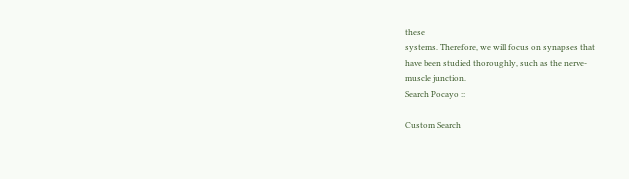these
systems. Therefore, we will focus on synapses that
have been studied thoroughly, such as the nerve-
muscle junction.
Search Pocayo ::

Custom Search